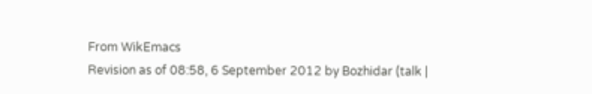From WikEmacs
Revision as of 08:58, 6 September 2012 by Bozhidar (talk |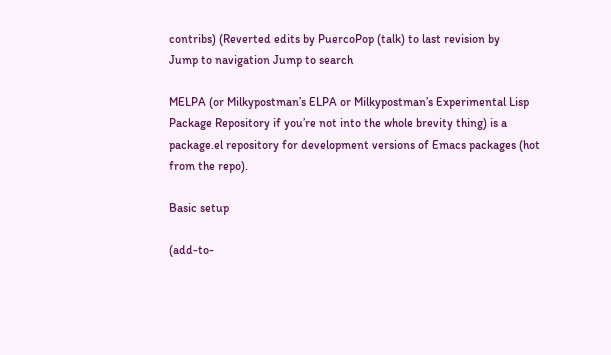contribs) (Reverted edits by PuercoPop (talk) to last revision by
Jump to navigation Jump to search

MELPA (or Milkypostman’s ELPA or Milkypostman’s Experimental Lisp Package Repository if you’re not into the whole brevity thing) is a package.el repository for development versions of Emacs packages (hot from the repo).

Basic setup

(add-to-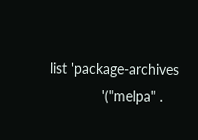list 'package-archives
             '("melpa" .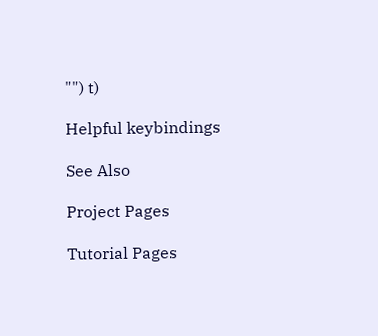"") t)

Helpful keybindings

See Also

Project Pages

Tutorial Pages